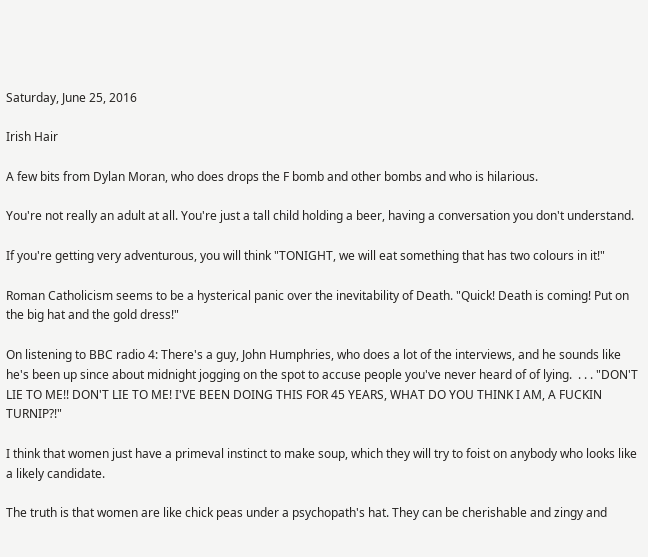Saturday, June 25, 2016

Irish Hair

A few bits from Dylan Moran, who does drops the F bomb and other bombs and who is hilarious.

You're not really an adult at all. You're just a tall child holding a beer, having a conversation you don't understand.

If you're getting very adventurous, you will think "TONIGHT, we will eat something that has two colours in it!"

Roman Catholicism seems to be a hysterical panic over the inevitability of Death. "Quick! Death is coming! Put on the big hat and the gold dress!"

On listening to BBC radio 4: There's a guy, John Humphries, who does a lot of the interviews, and he sounds like he's been up since about midnight jogging on the spot to accuse people you've never heard of of lying.  . . . "DON'T LIE TO ME!! DON'T LIE TO ME! I'VE BEEN DOING THIS FOR 45 YEARS, WHAT DO YOU THINK I AM, A FUCKIN TURNIP?!"

I think that women just have a primeval instinct to make soup, which they will try to foist on anybody who looks like a likely candidate.

The truth is that women are like chick peas under a psychopath's hat. They can be cherishable and zingy and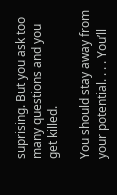suprising. But you ask too many questions and you get killed.

You should stay away from your potential. . . . You’ll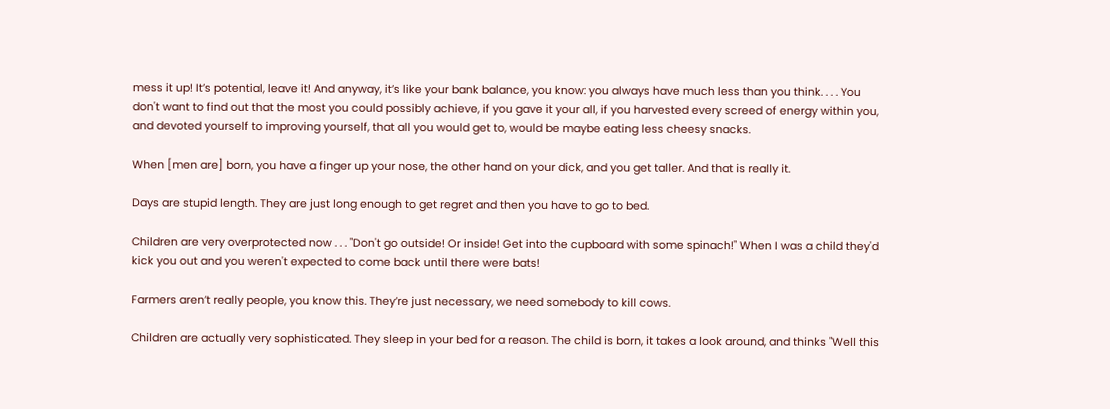mess it up! It’s potential, leave it! And anyway, it’s like your bank balance, you know: you always have much less than you think. . . . You don't want to find out that the most you could possibly achieve, if you gave it your all, if you harvested every screed of energy within you, and devoted yourself to improving yourself, that all you would get to, would be maybe eating less cheesy snacks.

When [men are] born, you have a finger up your nose, the other hand on your dick, and you get taller. And that is really it.

Days are stupid length. They are just long enough to get regret and then you have to go to bed.

Children are very overprotected now . . . "Don't go outside! Or inside! Get into the cupboard with some spinach!" When I was a child they'd kick you out and you weren't expected to come back until there were bats!

Farmers aren’t really people, you know this. They’re just necessary, we need somebody to kill cows.

Children are actually very sophisticated. They sleep in your bed for a reason. The child is born, it takes a look around, and thinks "Well this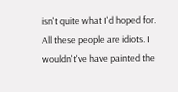isn't quite what I'd hoped for. All these people are idiots. I wouldn't've have painted the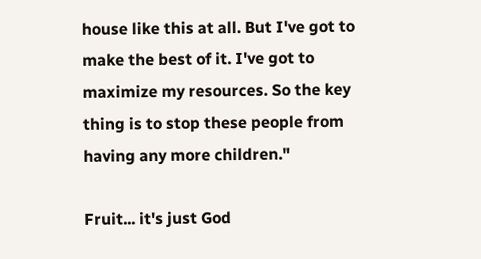house like this at all. But I've got to make the best of it. I've got to maximize my resources. So the key thing is to stop these people from having any more children."

Fruit... it's just God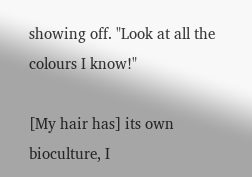showing off. "Look at all the colours I know!"

[My hair has] its own bioculture, I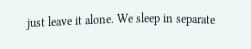just leave it alone. We sleep in separate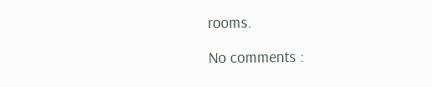rooms.

No comments :